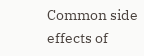Common side effects of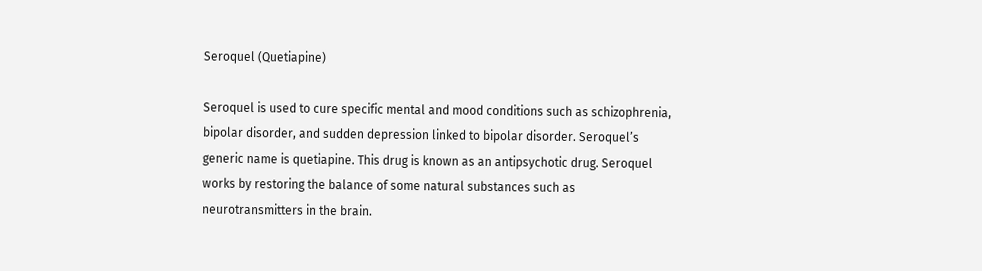Seroquel (Quetiapine)

Seroquel is used to cure specific mental and mood conditions such as schizophrenia, bipolar disorder, and sudden depression linked to bipolar disorder. Seroquel’s generic name is quetiapine. This drug is known as an antipsychotic drug. Seroquel works by restoring the balance of some natural substances such as neurotransmitters in the brain.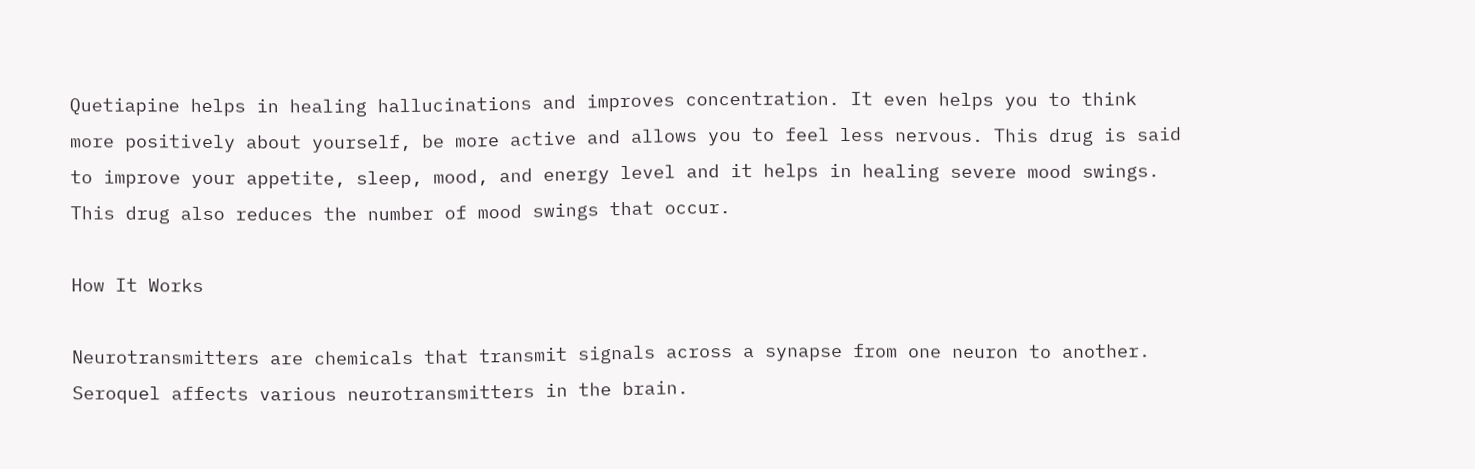Quetiapine helps in healing hallucinations and improves concentration. It even helps you to think more positively about yourself, be more active and allows you to feel less nervous. This drug is said to improve your appetite, sleep, mood, and energy level and it helps in healing severe mood swings. This drug also reduces the number of mood swings that occur.

How It Works

Neurotransmitters are chemicals that transmit signals across a synapse from one neuron to another. Seroquel affects various neurotransmitters in the brain.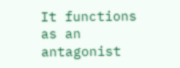It functions as an antagonist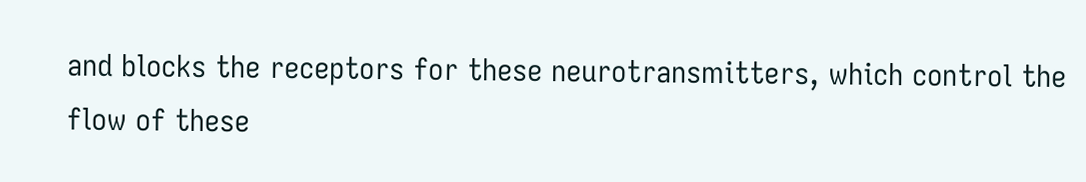and blocks the receptors for these neurotransmitters, which control the flow of these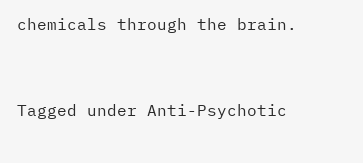chemicals through the brain.


Tagged under Anti-Psychotic